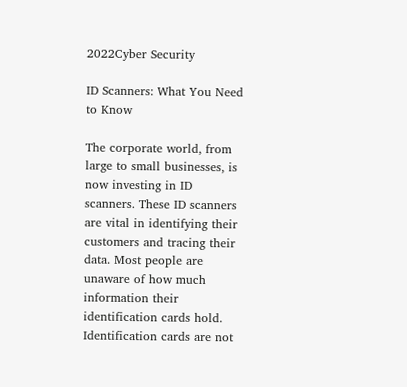2022Cyber Security

ID Scanners: What You Need to Know

The corporate world, from large to small businesses, is now investing in ID scanners. These ID scanners are vital in identifying their customers and tracing their data. Most people are unaware of how much information their identification cards hold. Identification cards are not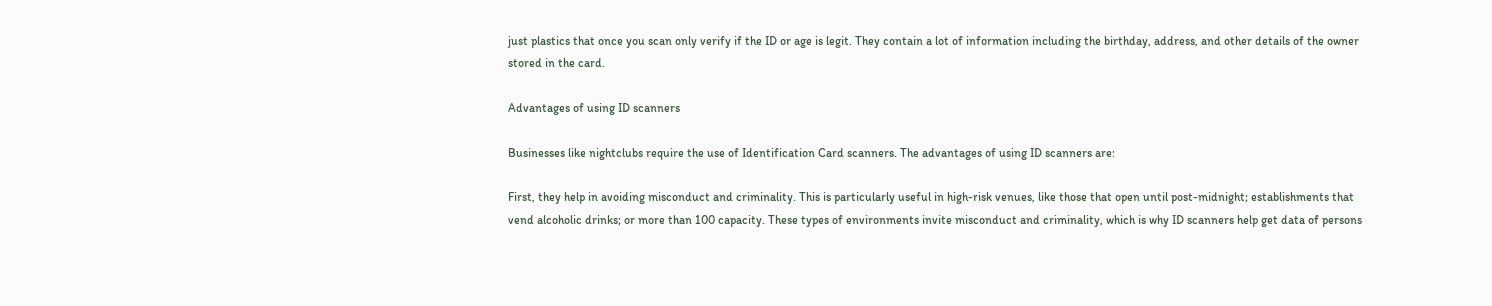just plastics that once you scan only verify if the ID or age is legit. They contain a lot of information including the birthday, address, and other details of the owner stored in the card.

Advantages of using ID scanners

Businesses like nightclubs require the use of Identification Card scanners. The advantages of using ID scanners are:

First, they help in avoiding misconduct and criminality. This is particularly useful in high-risk venues, like those that open until post-midnight; establishments that vend alcoholic drinks; or more than 100 capacity. These types of environments invite misconduct and criminality, which is why ID scanners help get data of persons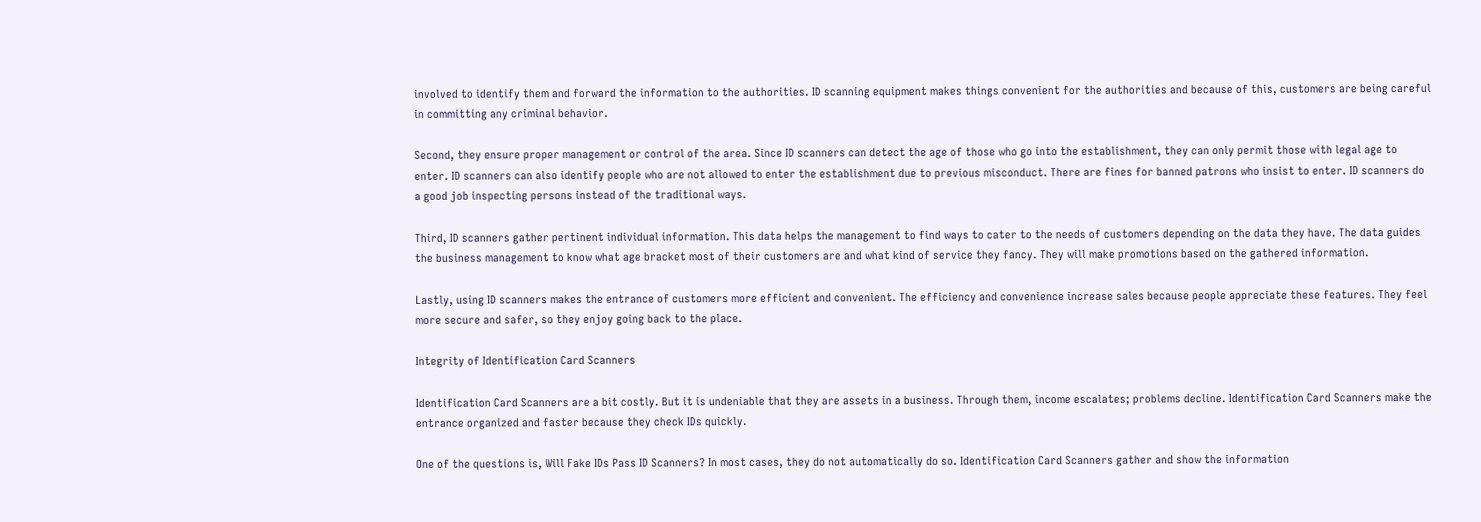involved to identify them and forward the information to the authorities. ID scanning equipment makes things convenient for the authorities and because of this, customers are being careful in committing any criminal behavior.

Second, they ensure proper management or control of the area. Since ID scanners can detect the age of those who go into the establishment, they can only permit those with legal age to enter. ID scanners can also identify people who are not allowed to enter the establishment due to previous misconduct. There are fines for banned patrons who insist to enter. ID scanners do a good job inspecting persons instead of the traditional ways.

Third, ID scanners gather pertinent individual information. This data helps the management to find ways to cater to the needs of customers depending on the data they have. The data guides the business management to know what age bracket most of their customers are and what kind of service they fancy. They will make promotions based on the gathered information.

Lastly, using ID scanners makes the entrance of customers more efficient and convenient. The efficiency and convenience increase sales because people appreciate these features. They feel more secure and safer, so they enjoy going back to the place.

Integrity of Identification Card Scanners

Identification Card Scanners are a bit costly. But it is undeniable that they are assets in a business. Through them, income escalates; problems decline. Identification Card Scanners make the entrance organized and faster because they check IDs quickly.

One of the questions is, Will Fake IDs Pass ID Scanners? In most cases, they do not automatically do so. Identification Card Scanners gather and show the information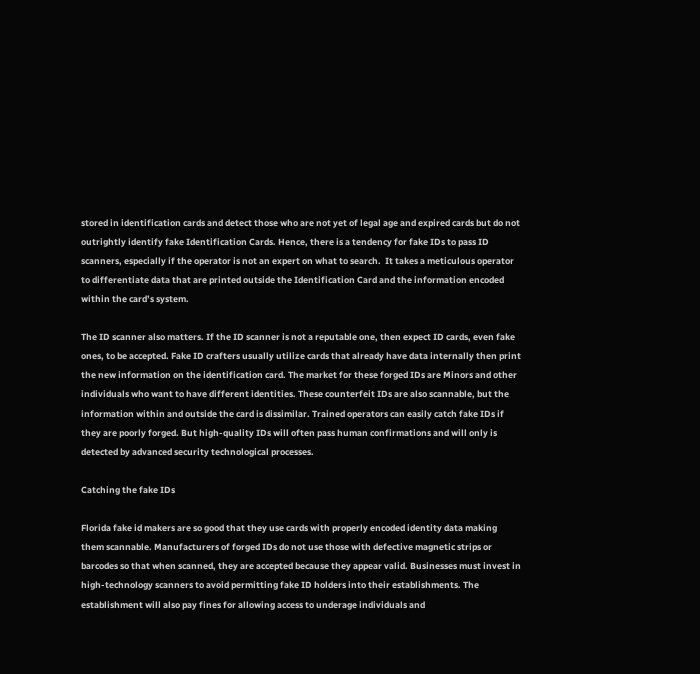stored in identification cards and detect those who are not yet of legal age and expired cards but do not outrightly identify fake Identification Cards. Hence, there is a tendency for fake IDs to pass ID scanners, especially if the operator is not an expert on what to search.  It takes a meticulous operator to differentiate data that are printed outside the Identification Card and the information encoded within the card’s system.

The ID scanner also matters. If the ID scanner is not a reputable one, then expect ID cards, even fake ones, to be accepted. Fake ID crafters usually utilize cards that already have data internally then print the new information on the identification card. The market for these forged IDs are Minors and other individuals who want to have different identities. These counterfeit IDs are also scannable, but the information within and outside the card is dissimilar. Trained operators can easily catch fake IDs if they are poorly forged. But high-quality IDs will often pass human confirmations and will only is detected by advanced security technological processes.

Catching the fake IDs

Florida fake id makers are so good that they use cards with properly encoded identity data making them scannable. Manufacturers of forged IDs do not use those with defective magnetic strips or barcodes so that when scanned, they are accepted because they appear valid. Businesses must invest in high-technology scanners to avoid permitting fake ID holders into their establishments. The establishment will also pay fines for allowing access to underage individuals and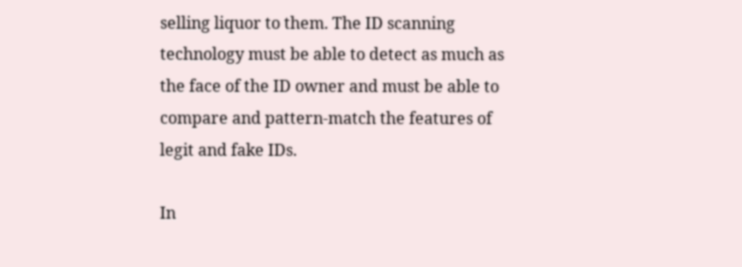selling liquor to them. The ID scanning technology must be able to detect as much as the face of the ID owner and must be able to compare and pattern-match the features of legit and fake IDs.

In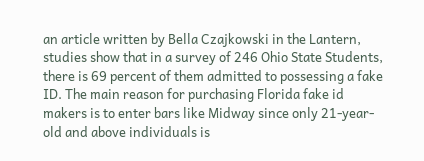an article written by Bella Czajkowski in the Lantern, studies show that in a survey of 246 Ohio State Students, there is 69 percent of them admitted to possessing a fake ID. The main reason for purchasing Florida fake id makers is to enter bars like Midway since only 21-year-old and above individuals is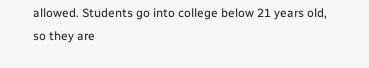allowed. Students go into college below 21 years old, so they are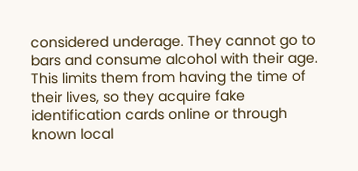considered underage. They cannot go to bars and consume alcohol with their age. This limits them from having the time of their lives, so they acquire fake identification cards online or through known local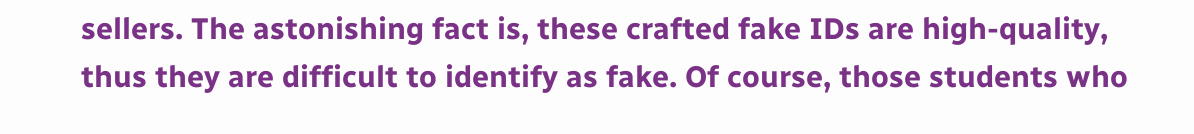sellers. The astonishing fact is, these crafted fake IDs are high-quality, thus they are difficult to identify as fake. Of course, those students who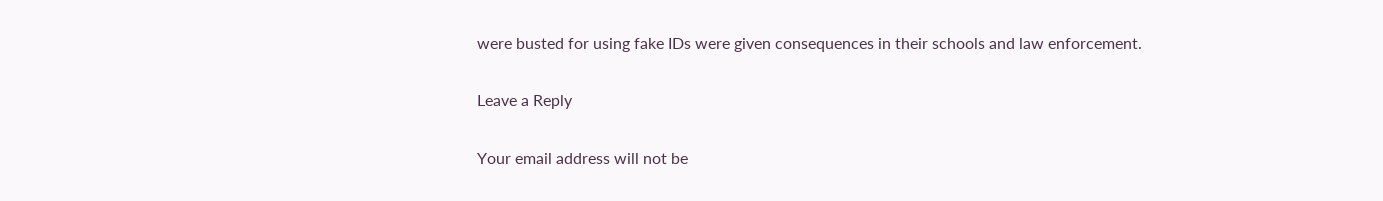were busted for using fake IDs were given consequences in their schools and law enforcement.

Leave a Reply

Your email address will not be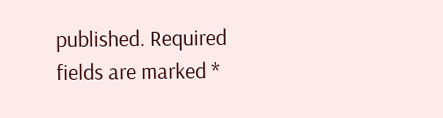published. Required fields are marked *